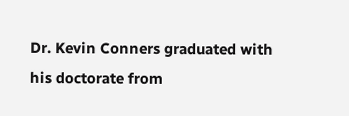Dr. Kevin Conners graduated with his doctorate from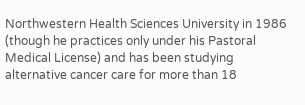Northwestern Health Sciences University in 1986 (though he practices only under his Pastoral Medical License) and has been studying alternative cancer care for more than 18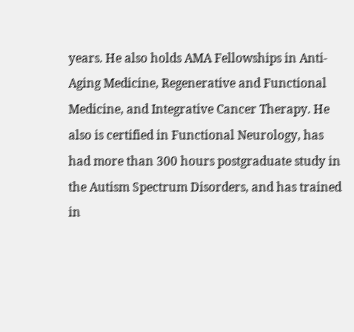years. He also holds AMA Fellowships in Anti-Aging Medicine, Regenerative and Functional Medicine, and Integrative Cancer Therapy. He also is certified in Functional Neurology, has had more than 300 hours postgraduate study in the Autism Spectrum Disorders, and has trained in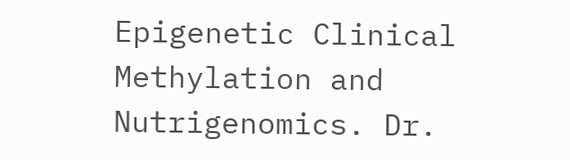Epigenetic Clinical Methylation and Nutrigenomics. Dr.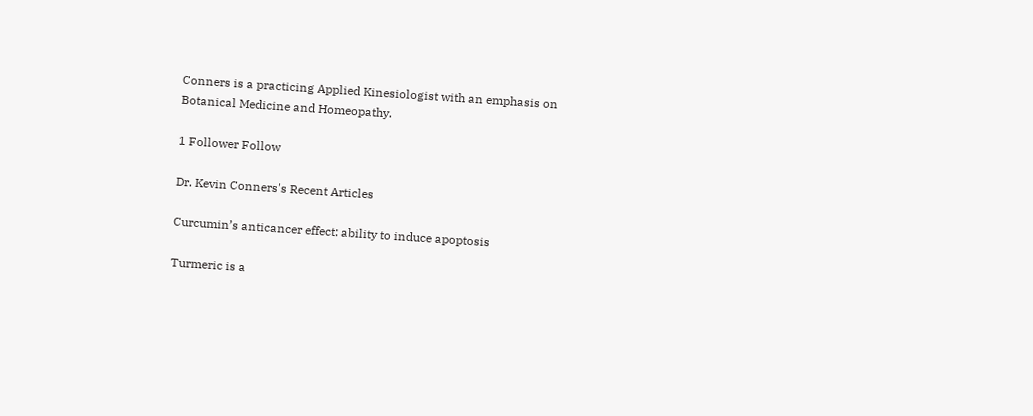Conners is a practicing Applied Kinesiologist with an emphasis on Botanical Medicine and Homeopathy.

1 Follower Follow

Dr. Kevin Conners's Recent Articles

Curcumin’s anticancer effect: ability to induce apoptosis

Turmeric is a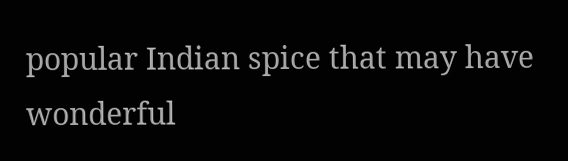popular Indian spice that may have wonderful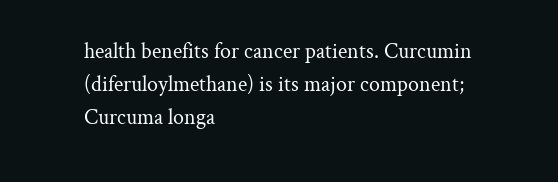health benefits for cancer patients. Curcumin (diferuloylmethane) is its major component; Curcuma longa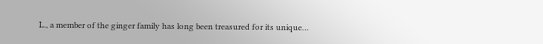L., a member of the ginger family has long been treasured for its unique…